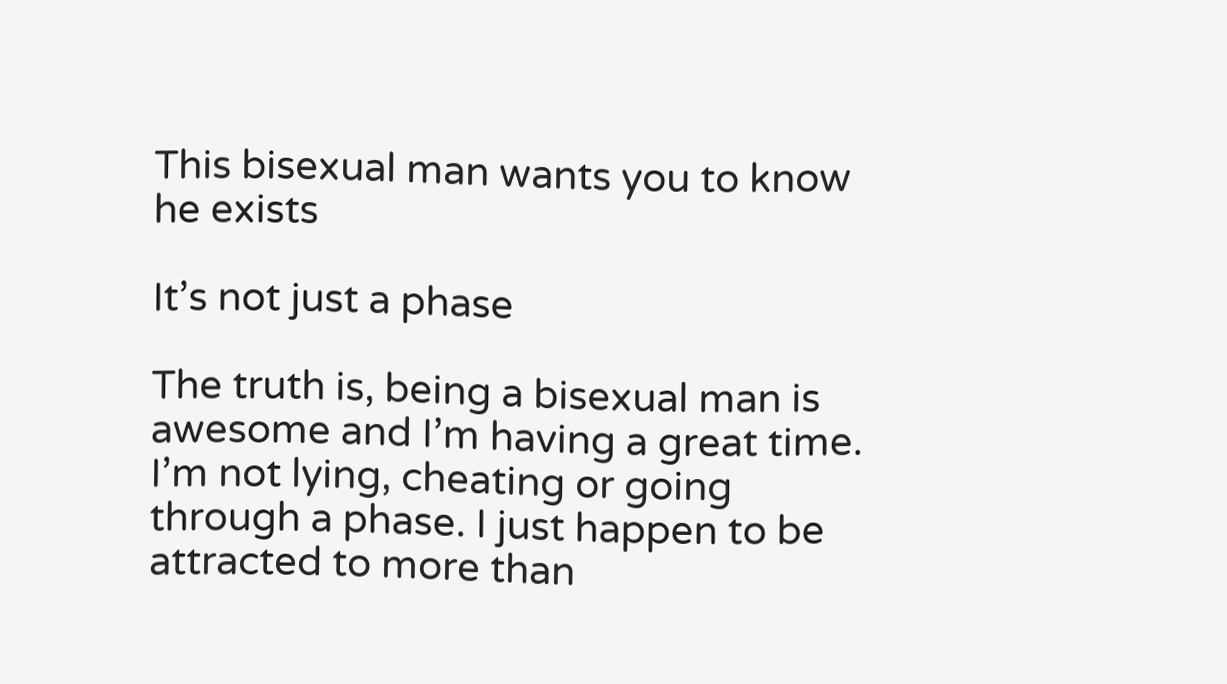This bisexual man wants you to know he exists

It’s not just a phase

The truth is, being a bisexual man is awesome and I’m having a great time. I’m not lying, cheating or going through a phase. I just happen to be attracted to more than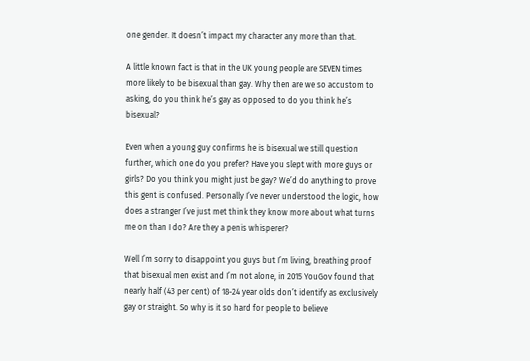one gender. It doesn’t impact my character any more than that.

A little known fact is that in the UK young people are SEVEN times more likely to be bisexual than gay. Why then are we so accustom to asking, do you think he’s gay as opposed to do you think he’s bisexual?

Even when a young guy confirms he is bisexual we still question further, which one do you prefer? Have you slept with more guys or girls? Do you think you might just be gay? We’d do anything to prove this gent is confused. Personally I’ve never understood the logic, how does a stranger I’ve just met think they know more about what turns me on than I do? Are they a penis whisperer?

Well I’m sorry to disappoint you guys but I’m living, breathing proof that bisexual men exist and I’m not alone, in 2015 YouGov found that nearly half (43 per cent) of 18-24 year olds don’t identify as exclusively gay or straight. So why is it so hard for people to believe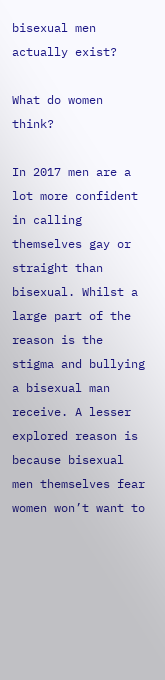bisexual men actually exist?

What do women think?

In 2017 men are a lot more confident in calling themselves gay or straight than bisexual. Whilst a large part of the reason is the stigma and bullying a bisexual man receive. A lesser explored reason is because bisexual men themselves fear women won’t want to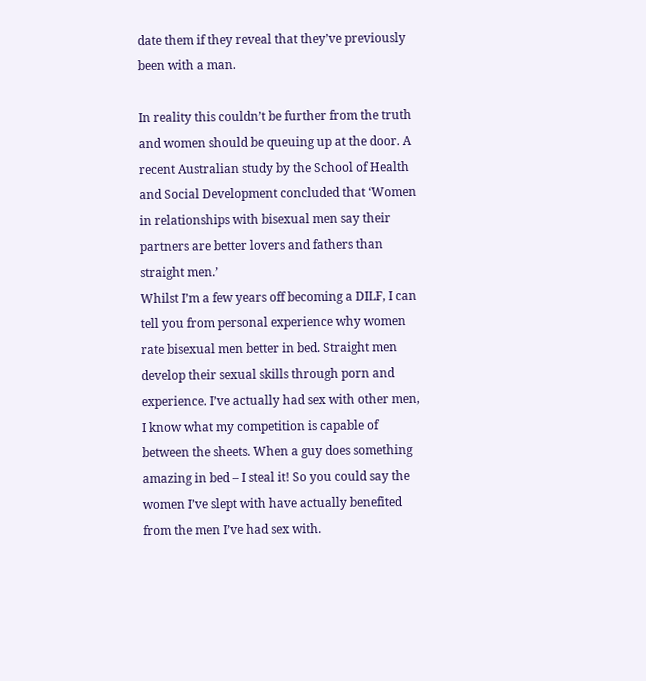date them if they reveal that they’ve previously been with a man.

In reality this couldn’t be further from the truth and women should be queuing up at the door. A recent Australian study by the School of Health and Social Development concluded that ‘Women in relationships with bisexual men say their partners are better lovers and fathers than straight men.’
Whilst I’m a few years off becoming a DILF, I can tell you from personal experience why women rate bisexual men better in bed. Straight men develop their sexual skills through porn and experience. I’ve actually had sex with other men, I know what my competition is capable of between the sheets. When a guy does something amazing in bed – I steal it! So you could say the women I’ve slept with have actually benefited from the men I’ve had sex with.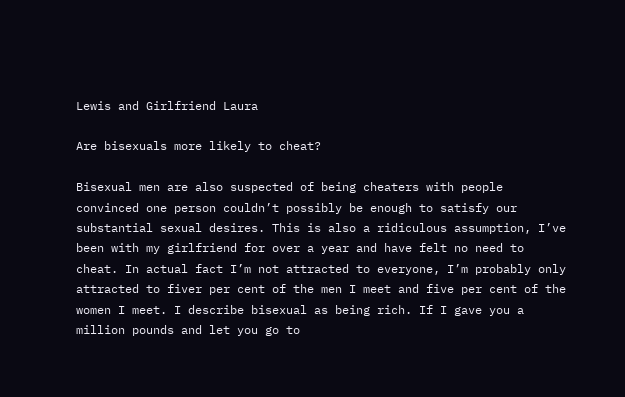Lewis and Girlfriend Laura

Are bisexuals more likely to cheat?

Bisexual men are also suspected of being cheaters with people convinced one person couldn’t possibly be enough to satisfy our substantial sexual desires. This is also a ridiculous assumption, I’ve been with my girlfriend for over a year and have felt no need to cheat. In actual fact I’m not attracted to everyone, I’m probably only attracted to fiver per cent of the men I meet and five per cent of the women I meet. I describe bisexual as being rich. If I gave you a million pounds and let you go to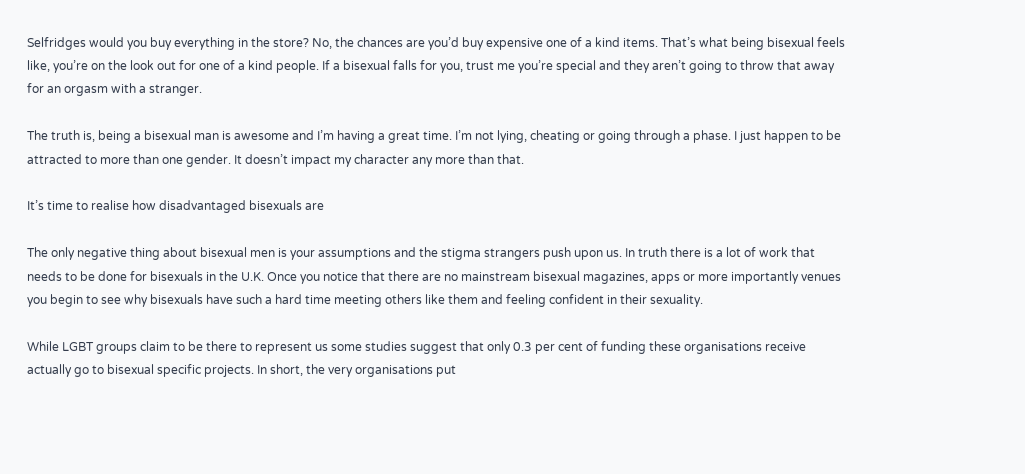Selfridges would you buy everything in the store? No, the chances are you’d buy expensive one of a kind items. That’s what being bisexual feels like, you’re on the look out for one of a kind people. If a bisexual falls for you, trust me you’re special and they aren’t going to throw that away for an orgasm with a stranger.

The truth is, being a bisexual man is awesome and I’m having a great time. I’m not lying, cheating or going through a phase. I just happen to be attracted to more than one gender. It doesn’t impact my character any more than that.

It’s time to realise how disadvantaged bisexuals are

The only negative thing about bisexual men is your assumptions and the stigma strangers push upon us. In truth there is a lot of work that needs to be done for bisexuals in the U.K. Once you notice that there are no mainstream bisexual magazines, apps or more importantly venues you begin to see why bisexuals have such a hard time meeting others like them and feeling confident in their sexuality.

While LGBT groups claim to be there to represent us some studies suggest that only 0.3 per cent of funding these organisations receive actually go to bisexual specific projects. In short, the very organisations put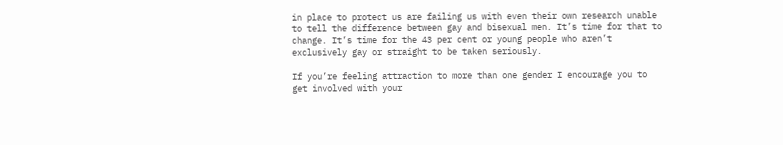in place to protect us are failing us with even their own research unable to tell the difference between gay and bisexual men. It’s time for that to change. It’s time for the 43 per cent or young people who aren’t exclusively gay or straight to be taken seriously.

If you’re feeling attraction to more than one gender I encourage you to get involved with your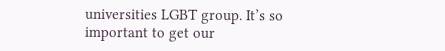universities LGBT group. It’s so important to get our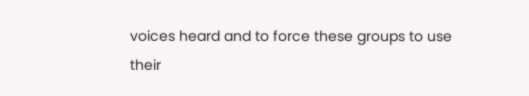voices heard and to force these groups to use their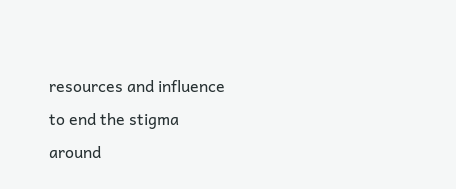resources and influence to end the stigma around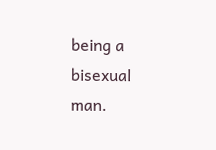being a bisexual man.